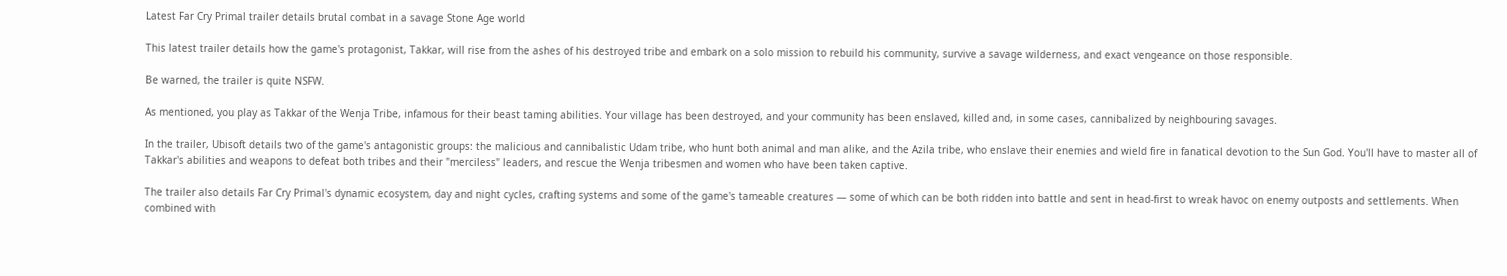Latest Far Cry Primal trailer details brutal combat in a savage Stone Age world

This latest trailer details how the game's protagonist, Takkar, will rise from the ashes of his destroyed tribe and embark on a solo mission to rebuild his community, survive a savage wilderness, and exact vengeance on those responsible.

Be warned, the trailer is quite NSFW.

As mentioned, you play as Takkar of the Wenja Tribe, infamous for their beast taming abilities. Your village has been destroyed, and your community has been enslaved, killed and, in some cases, cannibalized by neighbouring savages.

In the trailer, Ubisoft details two of the game's antagonistic groups: the malicious and cannibalistic Udam tribe, who hunt both animal and man alike, and the Azila tribe, who enslave their enemies and wield fire in fanatical devotion to the Sun God. You'll have to master all of Takkar's abilities and weapons to defeat both tribes and their "merciless" leaders, and rescue the Wenja tribesmen and women who have been taken captive.

The trailer also details Far Cry Primal's dynamic ecosystem, day and night cycles, crafting systems and some of the game's tameable creatures — some of which can be both ridden into battle and sent in head-first to wreak havoc on enemy outposts and settlements. When combined with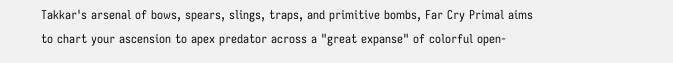Takkar's arsenal of bows, spears, slings, traps, and primitive bombs, Far Cry Primal aims to chart your ascension to apex predator across a "great expanse" of colorful open-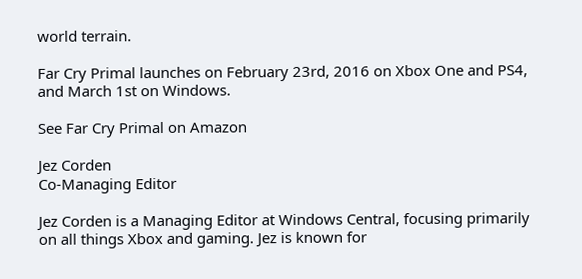world terrain.

Far Cry Primal launches on February 23rd, 2016 on Xbox One and PS4, and March 1st on Windows.

See Far Cry Primal on Amazon

Jez Corden
Co-Managing Editor

Jez Corden is a Managing Editor at Windows Central, focusing primarily on all things Xbox and gaming. Jez is known for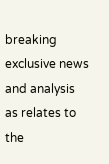breaking exclusive news and analysis as relates to the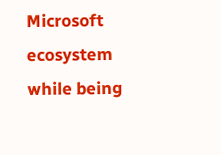Microsoft ecosystem while being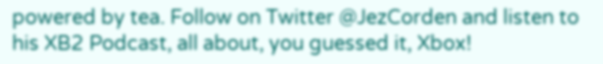powered by tea. Follow on Twitter @JezCorden and listen to his XB2 Podcast, all about, you guessed it, Xbox!